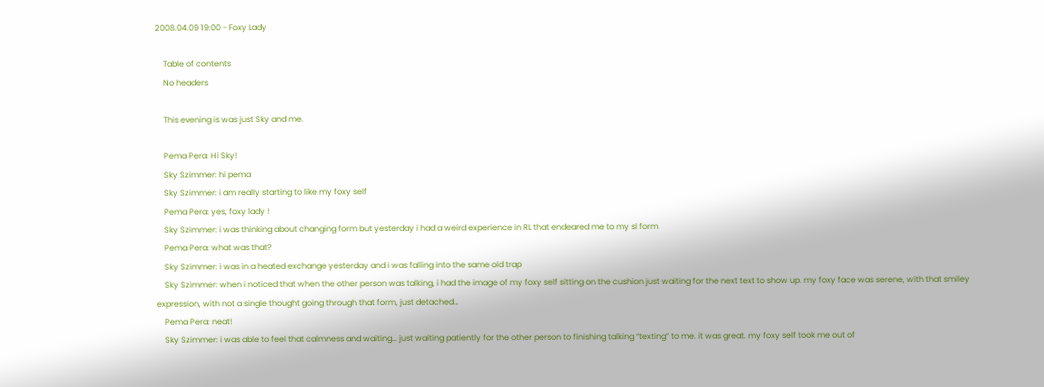2008.04.09 19:00 - Foxy Lady

    Table of contents
    No headers

    This evening is was just Sky and me.

    Pema Pera: Hi Sky!
    Sky Szimmer: hi pema
    Sky Szimmer: i am really starting to like my foxy self
    Pema Pera: yes, foxy lady !
    Sky Szimmer: i was thinking about changing form but yesterday i had a weird experience in RL that endeared me to my sl form
    Pema Pera: what was that?
    Sky Szimmer: i was in a heated exchange yesterday and i was falling into the same old trap
    Sky Szimmer: when i noticed that when the other person was talking, i had the image of my foxy self sitting on the cushion just waiting for the next text to show up. my foxy face was serene, with that smiley expression, with not a single thought going through that form, just detached…
    Pema Pera: neat!
    Sky Szimmer: i was able to feel that calmness and waiting… just waiting patiently for the other person to finishing talking “texting” to me. it was great. my foxy self took me out of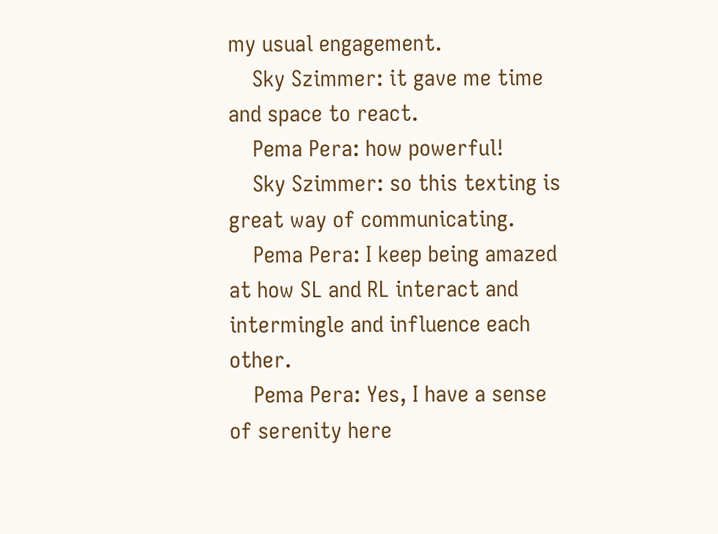my usual engagement.
    Sky Szimmer: it gave me time and space to react.
    Pema Pera: how powerful!
    Sky Szimmer: so this texting is great way of communicating.
    Pema Pera: I keep being amazed at how SL and RL interact and intermingle and influence each other.
    Pema Pera: Yes, I have a sense of serenity here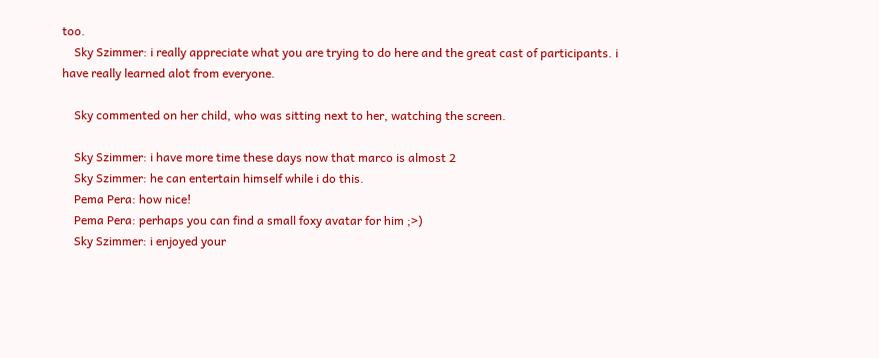too.
    Sky Szimmer: i really appreciate what you are trying to do here and the great cast of participants. i have really learned alot from everyone.

    Sky commented on her child, who was sitting next to her, watching the screen.

    Sky Szimmer: i have more time these days now that marco is almost 2
    Sky Szimmer: he can entertain himself while i do this.
    Pema Pera: how nice!
    Pema Pera: perhaps you can find a small foxy avatar for him ;>)
    Sky Szimmer: i enjoyed your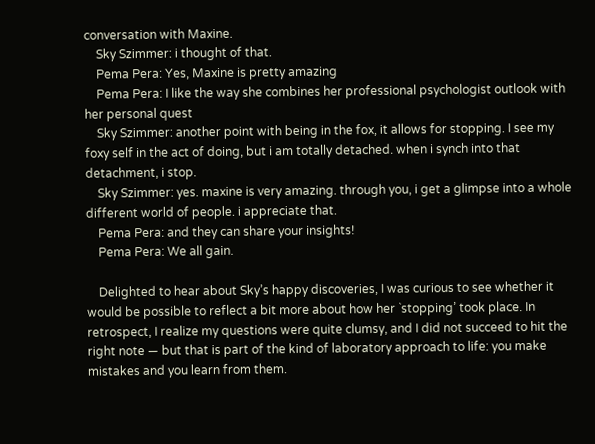conversation with Maxine.
    Sky Szimmer: i thought of that.
    Pema Pera: Yes, Maxine is pretty amazing
    Pema Pera: I like the way she combines her professional psychologist outlook with her personal quest
    Sky Szimmer: another point with being in the fox, it allows for stopping. I see my foxy self in the act of doing, but i am totally detached. when i synch into that detachment, i stop.
    Sky Szimmer: yes. maxine is very amazing. through you, i get a glimpse into a whole different world of people. i appreciate that.
    Pema Pera: and they can share your insights!
    Pema Pera: We all gain.

    Delighted to hear about Sky’s happy discoveries, I was curious to see whether it would be possible to reflect a bit more about how her `stopping’ took place. In retrospect, I realize my questions were quite clumsy, and I did not succeed to hit the right note — but that is part of the kind of laboratory approach to life: you make mistakes and you learn from them.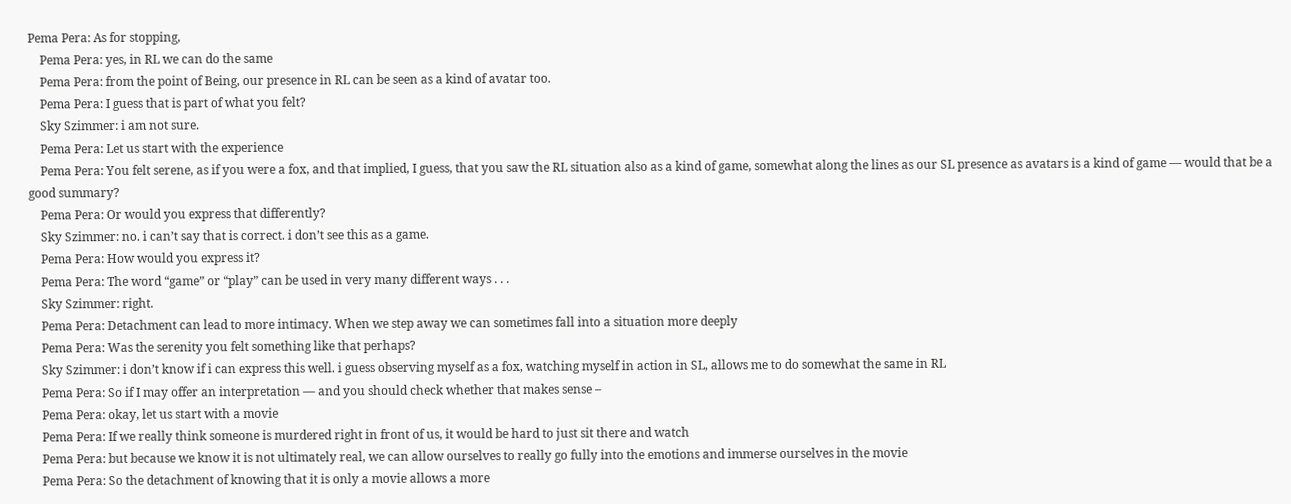Pema Pera: As for stopping,
    Pema Pera: yes, in RL we can do the same
    Pema Pera: from the point of Being, our presence in RL can be seen as a kind of avatar too.
    Pema Pera: I guess that is part of what you felt?
    Sky Szimmer: i am not sure.
    Pema Pera: Let us start with the experience
    Pema Pera: You felt serene, as if you were a fox, and that implied, I guess, that you saw the RL situation also as a kind of game, somewhat along the lines as our SL presence as avatars is a kind of game — would that be a good summary?
    Pema Pera: Or would you express that differently?
    Sky Szimmer: no. i can’t say that is correct. i don’t see this as a game.
    Pema Pera: How would you express it?
    Pema Pera: The word “game” or “play” can be used in very many different ways . . .
    Sky Szimmer: right.
    Pema Pera: Detachment can lead to more intimacy. When we step away we can sometimes fall into a situation more deeply
    Pema Pera: Was the serenity you felt something like that perhaps?
    Sky Szimmer: i don’t know if i can express this well. i guess observing myself as a fox, watching myself in action in SL, allows me to do somewhat the same in RL
    Pema Pera: So if I may offer an interpretation — and you should check whether that makes sense –
    Pema Pera: okay, let us start with a movie
    Pema Pera: If we really think someone is murdered right in front of us, it would be hard to just sit there and watch
    Pema Pera: but because we know it is not ultimately real, we can allow ourselves to really go fully into the emotions and immerse ourselves in the movie
    Pema Pera: So the detachment of knowing that it is only a movie allows a more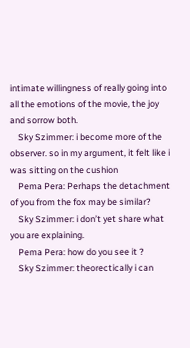intimate willingness of really going into all the emotions of the movie, the joy and sorrow both.
    Sky Szimmer: i become more of the observer. so in my argument, it felt like i was sitting on the cushion
    Pema Pera: Perhaps the detachment of you from the fox may be similar?
    Sky Szimmer: i don’t yet share what you are explaining.
    Pema Pera: how do you see it ?
    Sky Szimmer: theorectically i can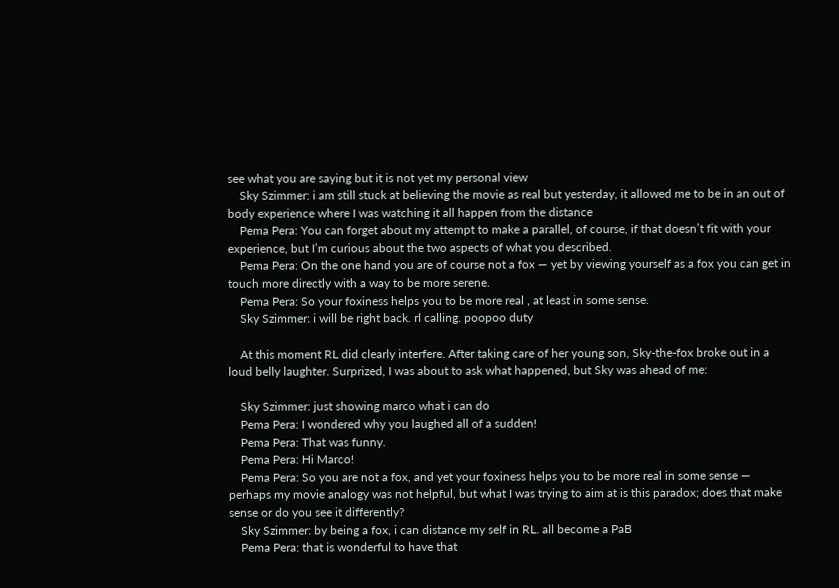see what you are saying but it is not yet my personal view
    Sky Szimmer: i am still stuck at believing the movie as real but yesterday, it allowed me to be in an out of body experience where I was watching it all happen from the distance
    Pema Pera: You can forget about my attempt to make a parallel, of course, if that doesn’t fit with your experience, but I’m curious about the two aspects of what you described.
    Pema Pera: On the one hand you are of course not a fox — yet by viewing yourself as a fox you can get in touch more directly with a way to be more serene.
    Pema Pera: So your foxiness helps you to be more real , at least in some sense.
    Sky Szimmer: i will be right back. rl calling. poopoo duty

    At this moment RL did clearly interfere. After taking care of her young son, Sky-the-fox broke out in a loud belly laughter. Surprized, I was about to ask what happened, but Sky was ahead of me:

    Sky Szimmer: just showing marco what i can do
    Pema Pera: I wondered why you laughed all of a sudden!
    Pema Pera: That was funny.
    Pema Pera: Hi Marco!
    Pema Pera: So you are not a fox, and yet your foxiness helps you to be more real in some sense — perhaps my movie analogy was not helpful, but what I was trying to aim at is this paradox; does that make sense or do you see it differently?
    Sky Szimmer: by being a fox, i can distance my self in RL. all become a PaB
    Pema Pera: that is wonderful to have that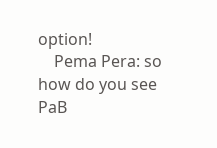option!
    Pema Pera: so how do you see PaB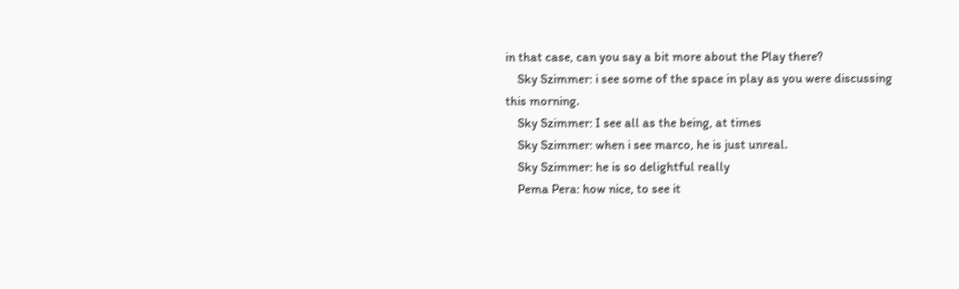in that case, can you say a bit more about the Play there?
    Sky Szimmer: i see some of the space in play as you were discussing this morning.
    Sky Szimmer: I see all as the being, at times
    Sky Szimmer: when i see marco, he is just unreal.
    Sky Szimmer: he is so delightful really
    Pema Pera: how nice, to see it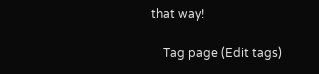that way!

    Tag page (Edit tags)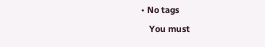• No tags
    You must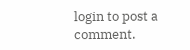login to post a comment.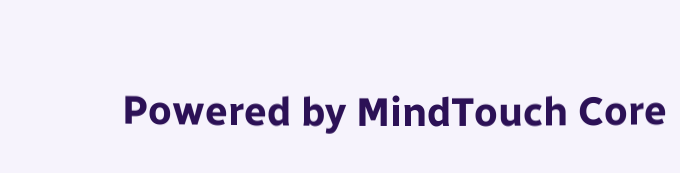Powered by MindTouch Core